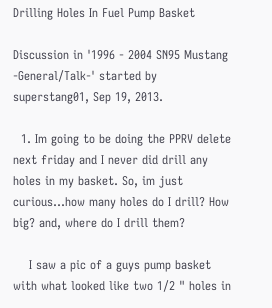Drilling Holes In Fuel Pump Basket

Discussion in '1996 - 2004 SN95 Mustang -General/Talk-' started by superstang01, Sep 19, 2013.

  1. Im going to be doing the PPRV delete next friday and I never did drill any holes in my basket. So, im just curious...how many holes do I drill? How big? and, where do I drill them?

    I saw a pic of a guys pump basket with what looked like two 1/2 " holes in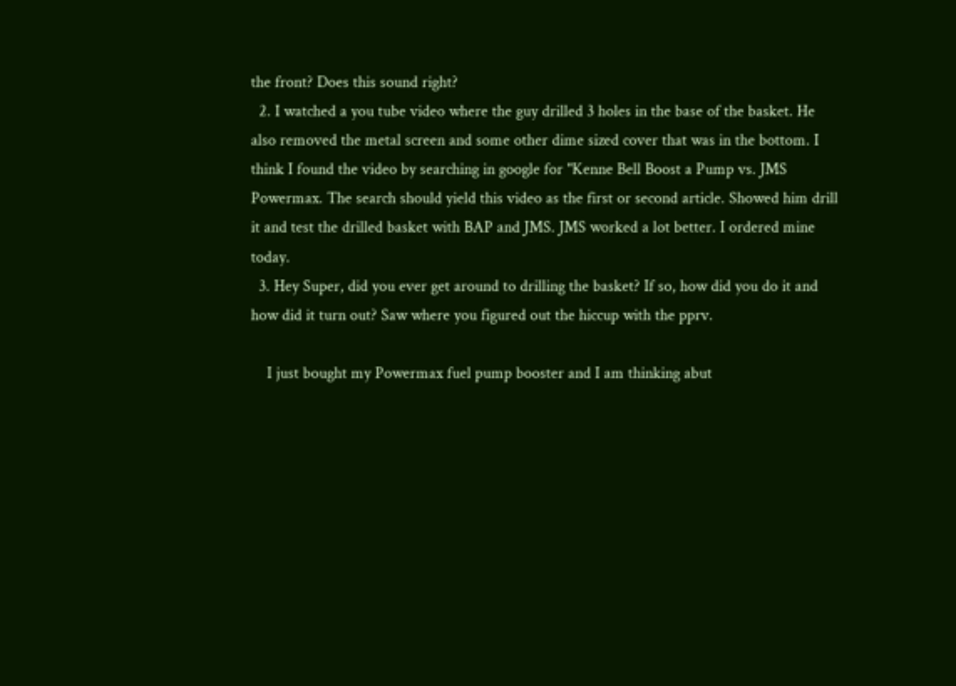the front? Does this sound right?
  2. I watched a you tube video where the guy drilled 3 holes in the base of the basket. He also removed the metal screen and some other dime sized cover that was in the bottom. I think I found the video by searching in google for "Kenne Bell Boost a Pump vs. JMS Powermax. The search should yield this video as the first or second article. Showed him drill it and test the drilled basket with BAP and JMS. JMS worked a lot better. I ordered mine today.
  3. Hey Super, did you ever get around to drilling the basket? If so, how did you do it and how did it turn out? Saw where you figured out the hiccup with the pprv.

    I just bought my Powermax fuel pump booster and I am thinking abut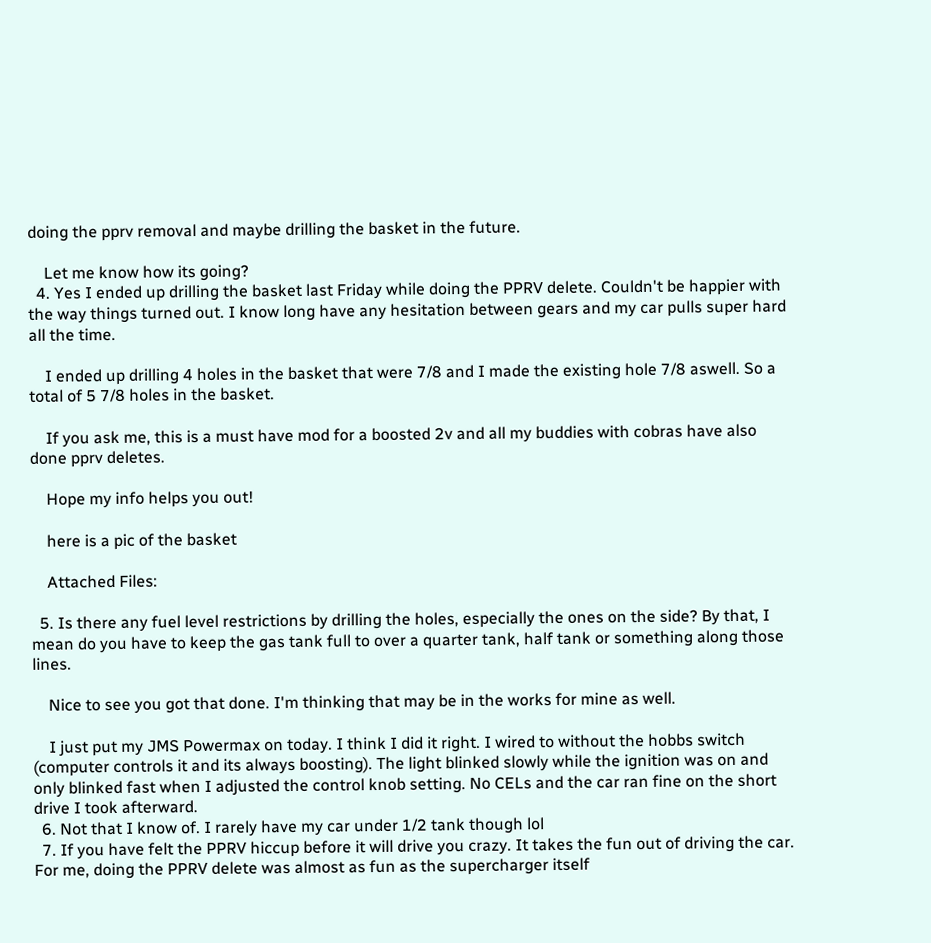doing the pprv removal and maybe drilling the basket in the future.

    Let me know how its going?
  4. Yes I ended up drilling the basket last Friday while doing the PPRV delete. Couldn't be happier with the way things turned out. I know long have any hesitation between gears and my car pulls super hard all the time.

    I ended up drilling 4 holes in the basket that were 7/8 and I made the existing hole 7/8 aswell. So a total of 5 7/8 holes in the basket.

    If you ask me, this is a must have mod for a boosted 2v and all my buddies with cobras have also done pprv deletes.

    Hope my info helps you out!

    here is a pic of the basket

    Attached Files:

  5. Is there any fuel level restrictions by drilling the holes, especially the ones on the side? By that, I mean do you have to keep the gas tank full to over a quarter tank, half tank or something along those lines.

    Nice to see you got that done. I'm thinking that may be in the works for mine as well.

    I just put my JMS Powermax on today. I think I did it right. I wired to without the hobbs switch (computer controls it and its always boosting). The light blinked slowly while the ignition was on and only blinked fast when I adjusted the control knob setting. No CELs and the car ran fine on the short drive I took afterward.
  6. Not that I know of. I rarely have my car under 1/2 tank though lol
  7. If you have felt the PPRV hiccup before it will drive you crazy. It takes the fun out of driving the car. For me, doing the PPRV delete was almost as fun as the supercharger itself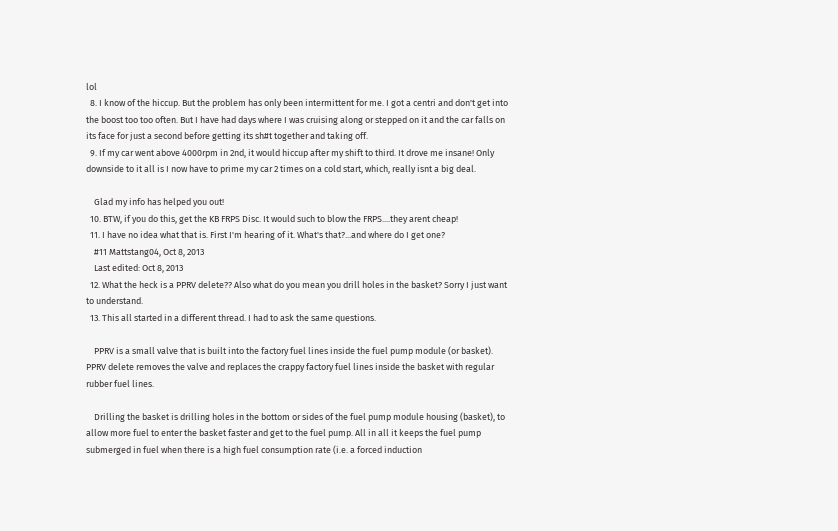lol
  8. I know of the hiccup. But the problem has only been intermittent for me. I got a centri and don't get into the boost too too often. But I have had days where I was cruising along or stepped on it and the car falls on its face for just a second before getting its sh#t together and taking off.
  9. If my car went above 4000rpm in 2nd, it would hiccup after my shift to third. It drove me insane! Only downside to it all is I now have to prime my car 2 times on a cold start, which, really isnt a big deal.

    Glad my info has helped you out!
  10. BTW, if you do this, get the KB FRPS Disc. It would such to blow the FRPS....they arent cheap!
  11. I have no idea what that is. First I'm hearing of it. What's that?...and where do I get one?
    #11 Mattstang04, Oct 8, 2013
    Last edited: Oct 8, 2013
  12. What the heck is a PPRV delete?? Also what do you mean you drill holes in the basket? Sorry I just want to understand.
  13. This all started in a different thread. I had to ask the same questions.

    PPRV is a small valve that is built into the factory fuel lines inside the fuel pump module (or basket). PPRV delete removes the valve and replaces the crappy factory fuel lines inside the basket with regular rubber fuel lines.

    Drilling the basket is drilling holes in the bottom or sides of the fuel pump module housing (basket), to allow more fuel to enter the basket faster and get to the fuel pump. All in all it keeps the fuel pump submerged in fuel when there is a high fuel consumption rate (i.e. a forced induction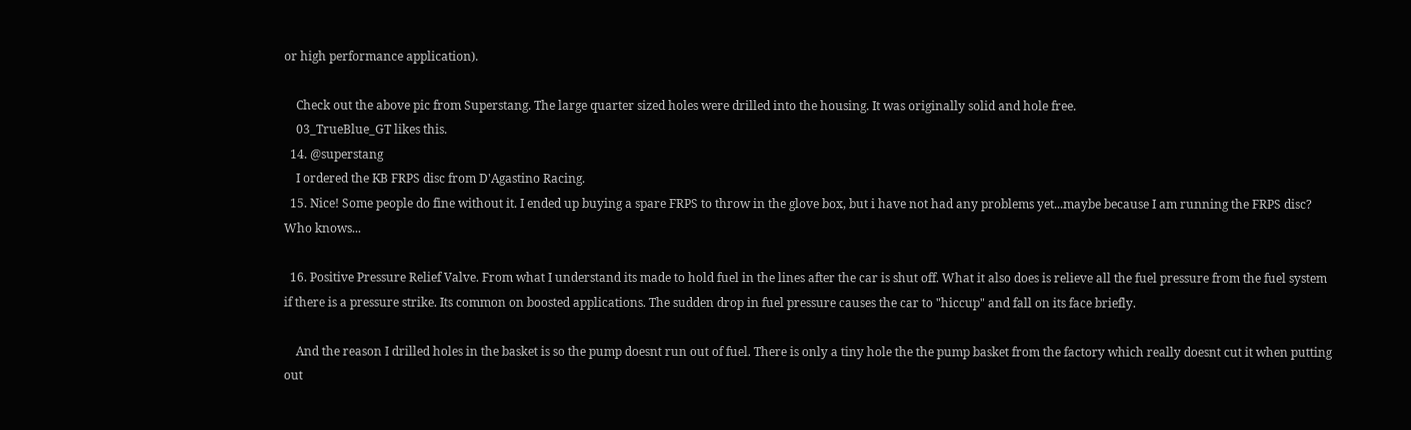or high performance application).

    Check out the above pic from Superstang. The large quarter sized holes were drilled into the housing. It was originally solid and hole free.
    03_TrueBlue_GT likes this.
  14. @superstang
    I ordered the KB FRPS disc from D'Agastino Racing.
  15. Nice! Some people do fine without it. I ended up buying a spare FRPS to throw in the glove box, but i have not had any problems yet...maybe because I am running the FRPS disc? Who knows...

  16. Positive Pressure Relief Valve. From what I understand its made to hold fuel in the lines after the car is shut off. What it also does is relieve all the fuel pressure from the fuel system if there is a pressure strike. Its common on boosted applications. The sudden drop in fuel pressure causes the car to "hiccup" and fall on its face briefly.

    And the reason I drilled holes in the basket is so the pump doesnt run out of fuel. There is only a tiny hole the the pump basket from the factory which really doesnt cut it when putting out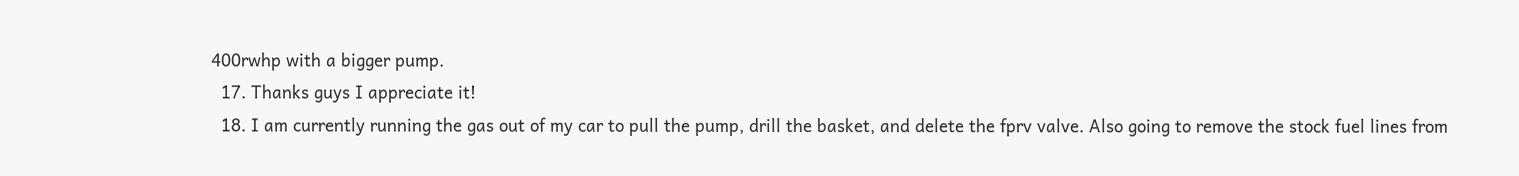400rwhp with a bigger pump.
  17. Thanks guys I appreciate it!
  18. I am currently running the gas out of my car to pull the pump, drill the basket, and delete the fprv valve. Also going to remove the stock fuel lines from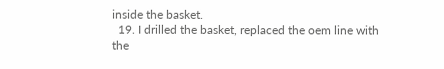inside the basket.
  19. I drilled the basket, replaced the oem line with the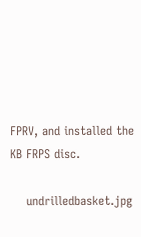FPRV, and installed the KB FRPS disc.

    undrilledbasket.jpg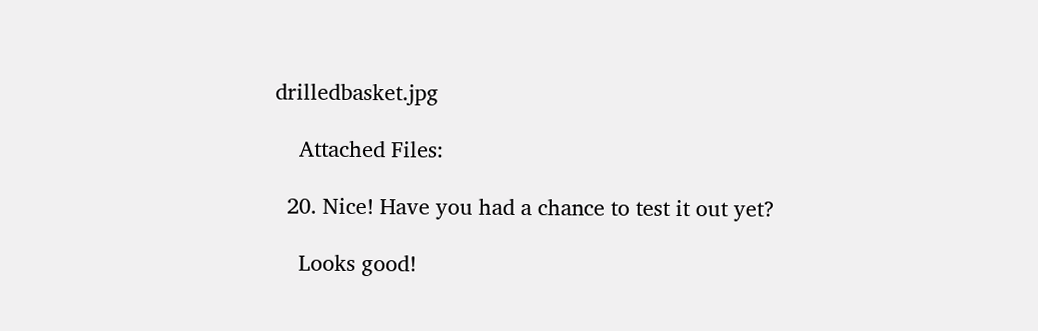drilledbasket.jpg

    Attached Files:

  20. Nice! Have you had a chance to test it out yet?

    Looks good!